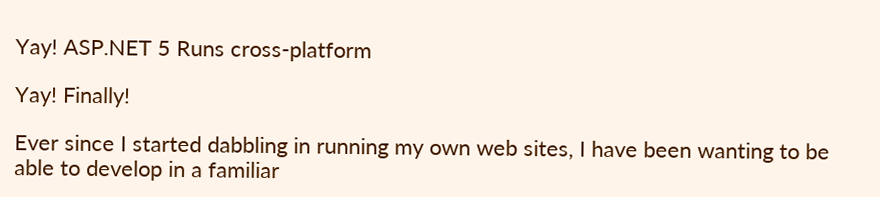Yay! ASP.NET 5 Runs cross-platform

Yay! Finally!

Ever since I started dabbling in running my own web sites, I have been wanting to be able to develop in a familiar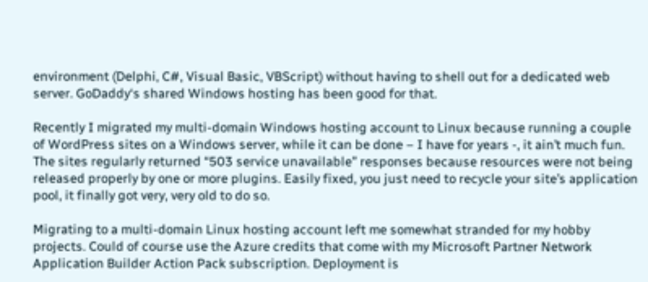environment (Delphi, C#, Visual Basic, VBScript) without having to shell out for a dedicated web server. GoDaddy‘s shared Windows hosting has been good for that.

Recently I migrated my multi-domain Windows hosting account to Linux because running a couple of WordPress sites on a Windows server, while it can be done – I have for years -, it ain’t much fun. The sites regularly returned “503 service unavailable” responses because resources were not being released properly by one or more plugins. Easily fixed, you just need to recycle your site’s application pool, it finally got very, very old to do so.

Migrating to a multi-domain Linux hosting account left me somewhat stranded for my hobby projects. Could of course use the Azure credits that come with my Microsoft Partner Network Application Builder Action Pack subscription. Deployment is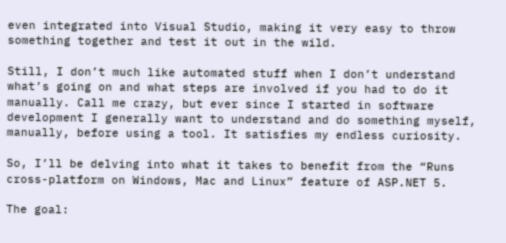even integrated into Visual Studio, making it very easy to throw something together and test it out in the wild.

Still, I don’t much like automated stuff when I don’t understand what’s going on and what steps are involved if you had to do it manually. Call me crazy, but ever since I started in software development I generally want to understand and do something myself, manually, before using a tool. It satisfies my endless curiosity.

So, I’ll be delving into what it takes to benefit from the “Runs cross-platform on Windows, Mac and Linux” feature of ASP.NET 5.

The goal: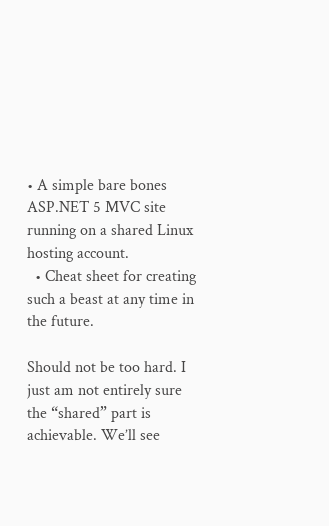• A simple bare bones ASP.NET 5 MVC site running on a shared Linux hosting account.
  • Cheat sheet for creating such a beast at any time in the future.

Should not be too hard. I just am not entirely sure the “shared” part is achievable. We’ll see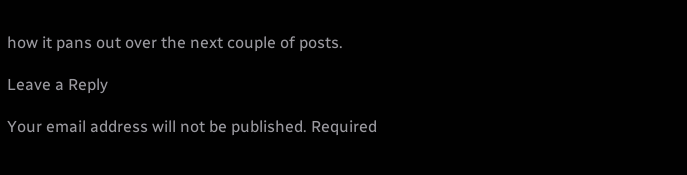how it pans out over the next couple of posts.

Leave a Reply

Your email address will not be published. Required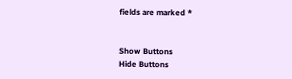fields are marked *


Show Buttons
Hide Buttons